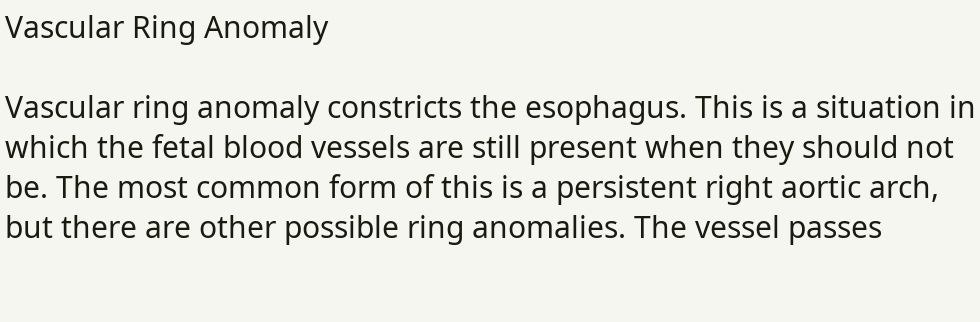Vascular Ring Anomaly

Vascular ring anomaly constricts the esophagus. This is a situation in which the fetal blood vessels are still present when they should not be. The most common form of this is a persistent right aortic arch, but there are other possible ring anomalies. The vessel passes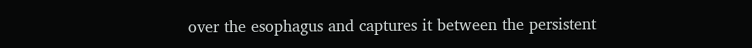over the esophagus and captures it between the persistent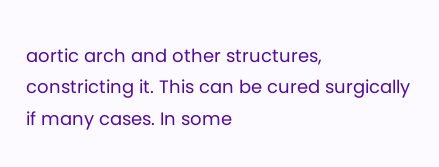aortic arch and other structures, constricting it. This can be cured surgically if many cases. In some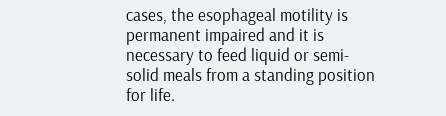cases, the esophageal motility is permanent impaired and it is necessary to feed liquid or semi-solid meals from a standing position for life.